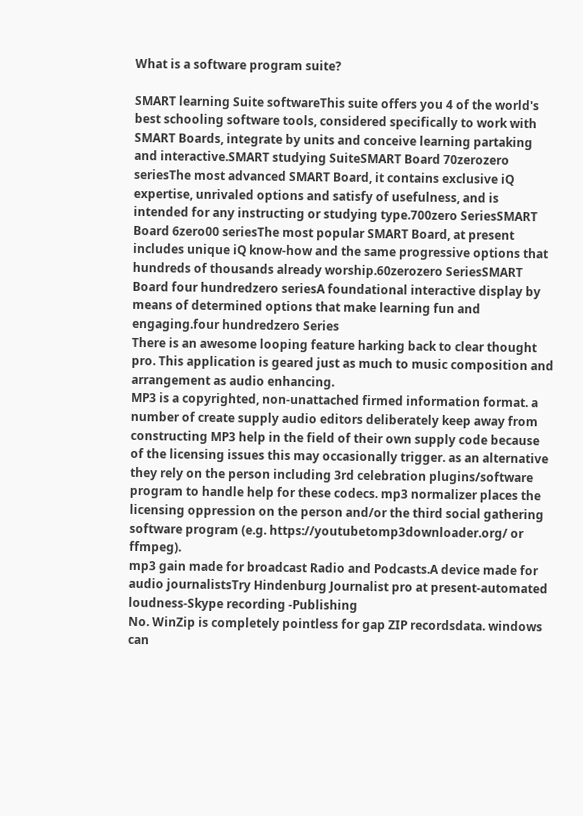What is a software program suite?

SMART learning Suite softwareThis suite offers you 4 of the world's best schooling software tools, considered specifically to work with SMART Boards, integrate by units and conceive learning partaking and interactive.SMART studying SuiteSMART Board 70zerozero seriesThe most advanced SMART Board, it contains exclusive iQ expertise, unrivaled options and satisfy of usefulness, and is intended for any instructing or studying type.700zero SeriesSMART Board 6zero00 seriesThe most popular SMART Board, at present includes unique iQ know-how and the same progressive options that hundreds of thousands already worship.60zerozero SeriesSMART Board four hundredzero seriesA foundational interactive display by means of determined options that make learning fun and engaging.four hundredzero Series
There is an awesome looping feature harking back to clear thought pro. This application is geared just as much to music composition and arrangement as audio enhancing.
MP3 is a copyrighted, non-unattached firmed information format. a number of create supply audio editors deliberately keep away from constructing MP3 help in the field of their own supply code because of the licensing issues this may occasionally trigger. as an alternative they rely on the person including 3rd celebration plugins/software program to handle help for these codecs. mp3 normalizer places the licensing oppression on the person and/or the third social gathering software program (e.g. https://youtubetomp3downloader.org/ or ffmpeg).
mp3 gain made for broadcast Radio and Podcasts.A device made for audio journalistsTry Hindenburg Journalist pro at present-automated loudness-Skype recording -Publishing
No. WinZip is completely pointless for gap ZIP recordsdata. windows can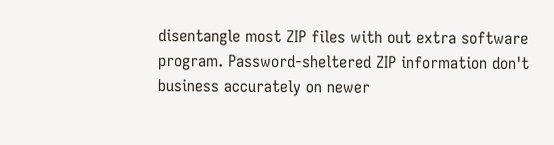disentangle most ZIP files with out extra software program. Password-sheltered ZIP information don't business accurately on newer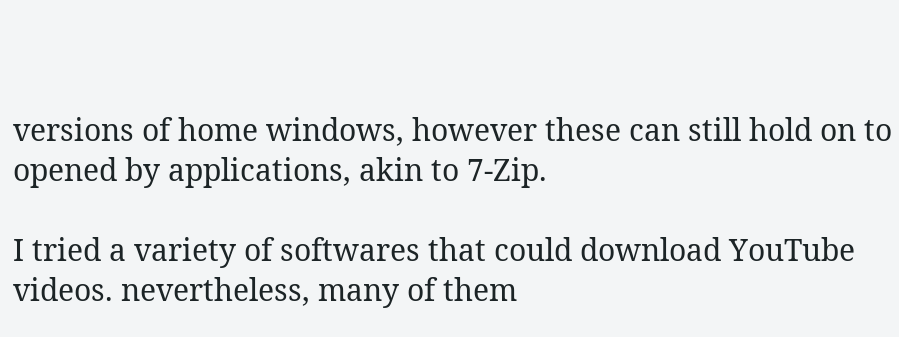versions of home windows, however these can still hold on to opened by applications, akin to 7-Zip.

I tried a variety of softwares that could download YouTube videos. nevertheless, many of them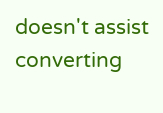doesn't assist converting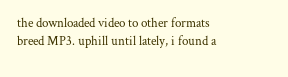the downloaded video to other formats breed MP3. uphill until lately, i found a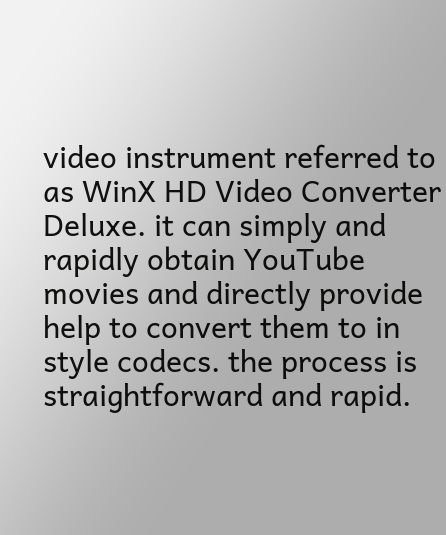video instrument referred to as WinX HD Video Converter Deluxe. it can simply and rapidly obtain YouTube movies and directly provide help to convert them to in style codecs. the process is straightforward and rapid.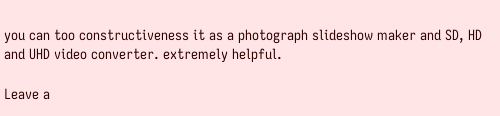you can too constructiveness it as a photograph slideshow maker and SD, HD and UHD video converter. extremely helpful.

Leave a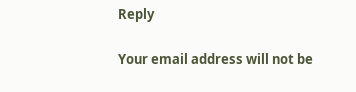Reply

Your email address will not be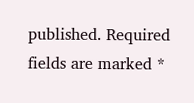published. Required fields are marked *